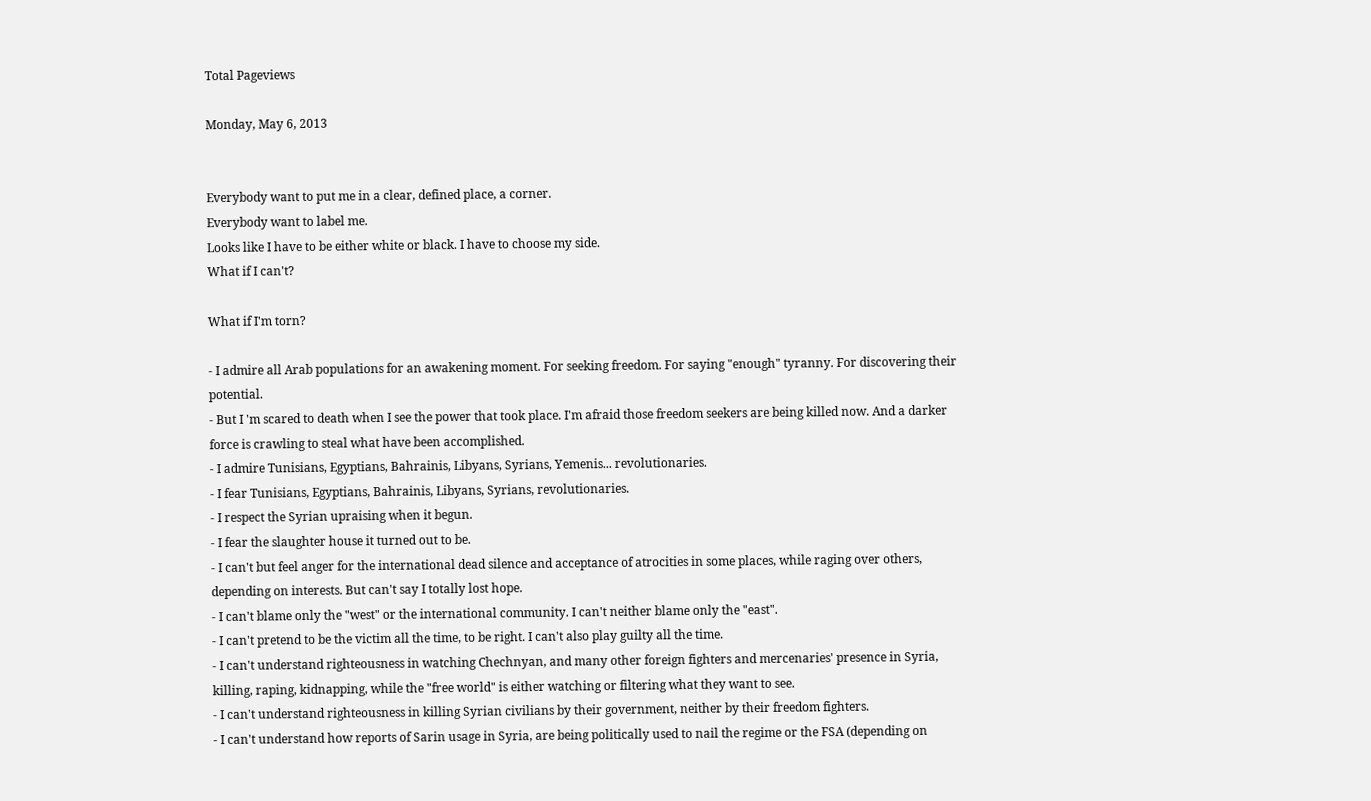Total Pageviews

Monday, May 6, 2013


Everybody want to put me in a clear, defined place, a corner.
Everybody want to label me.
Looks like I have to be either white or black. I have to choose my side.
What if I can't?

What if I'm torn?

- I admire all Arab populations for an awakening moment. For seeking freedom. For saying "enough" tyranny. For discovering their potential.
- But I 'm scared to death when I see the power that took place. I'm afraid those freedom seekers are being killed now. And a darker force is crawling to steal what have been accomplished.
- I admire Tunisians, Egyptians, Bahrainis, Libyans, Syrians, Yemenis... revolutionaries.
- I fear Tunisians, Egyptians, Bahrainis, Libyans, Syrians, revolutionaries.
- I respect the Syrian upraising when it begun.
- I fear the slaughter house it turned out to be.
- I can't but feel anger for the international dead silence and acceptance of atrocities in some places, while raging over others, depending on interests. But can't say I totally lost hope.
- I can't blame only the "west" or the international community. I can't neither blame only the "east".
- I can't pretend to be the victim all the time, to be right. I can't also play guilty all the time.
- I can't understand righteousness in watching Chechnyan, and many other foreign fighters and mercenaries' presence in Syria, killing, raping, kidnapping, while the "free world" is either watching or filtering what they want to see.
- I can't understand righteousness in killing Syrian civilians by their government, neither by their freedom fighters.
- I can't understand how reports of Sarin usage in Syria, are being politically used to nail the regime or the FSA (depending on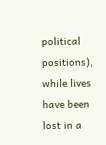political positions), while lives have been lost in a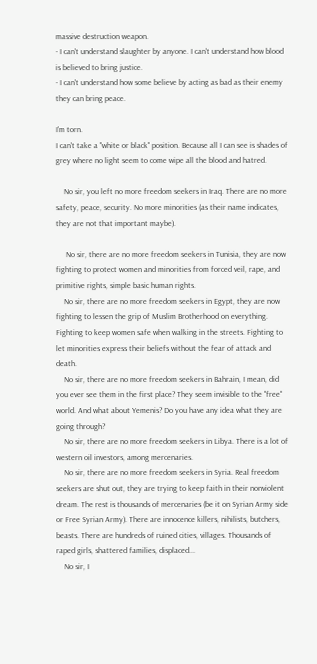massive destruction weapon.
- I can't understand slaughter by anyone. I can't understand how blood is believed to bring justice.
- I can't understand how some believe by acting as bad as their enemy they can bring peace.

I'm torn.
I can't take a "white or black" position. Because all I can see is shades of grey where no light seem to come wipe all the blood and hatred.

    No sir, you left no more freedom seekers in Iraq. There are no more safety, peace, security. No more minorities (as their name indicates, they are not that important maybe).

     No sir, there are no more freedom seekers in Tunisia, they are now fighting to protect women and minorities from forced veil, rape, and primitive rights, simple basic human rights.
    No sir, there are no more freedom seekers in Egypt, they are now fighting to lessen the grip of Muslim Brotherhood on everything. Fighting to keep women safe when walking in the streets. Fighting to let minorities express their beliefs without the fear of attack and death.
    No sir, there are no more freedom seekers in Bahrain, I mean, did you ever see them in the first place? They seem invisible to the "free" world. And what about Yemenis? Do you have any idea what they are going through?
    No sir, there are no more freedom seekers in Libya. There is a lot of western oil investors, among mercenaries.
    No sir, there are no more freedom seekers in Syria. Real freedom seekers are shut out, they are trying to keep faith in their nonviolent dream. The rest is thousands of mercenaries (be it on Syrian Army side or Free Syrian Army). There are innocence killers, nihilists, butchers, beasts. There are hundreds of ruined cities, villages. Thousands of raped girls, shattered families, displaced...
    No sir, I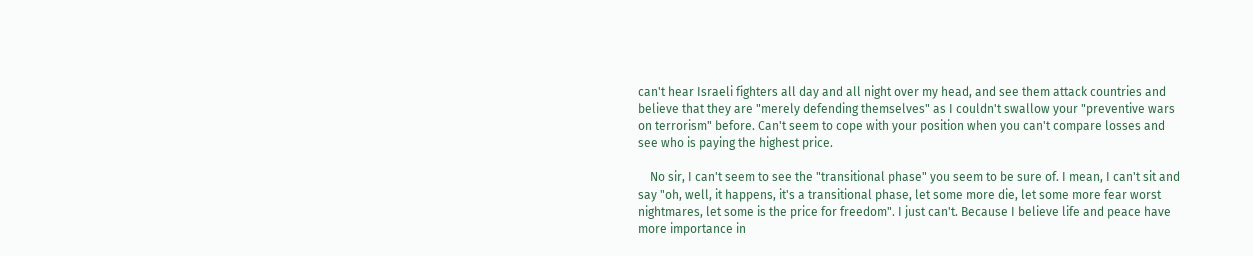can't hear Israeli fighters all day and all night over my head, and see them attack countries and believe that they are "merely defending themselves" as I couldn't swallow your "preventive wars on terrorism" before. Can't seem to cope with your position when you can't compare losses and see who is paying the highest price.

    No sir, I can't seem to see the "transitional phase" you seem to be sure of. I mean, I can't sit and say "oh, well, it happens, it's a transitional phase, let some more die, let some more fear worst nightmares, let some is the price for freedom". I just can't. Because I believe life and peace have more importance in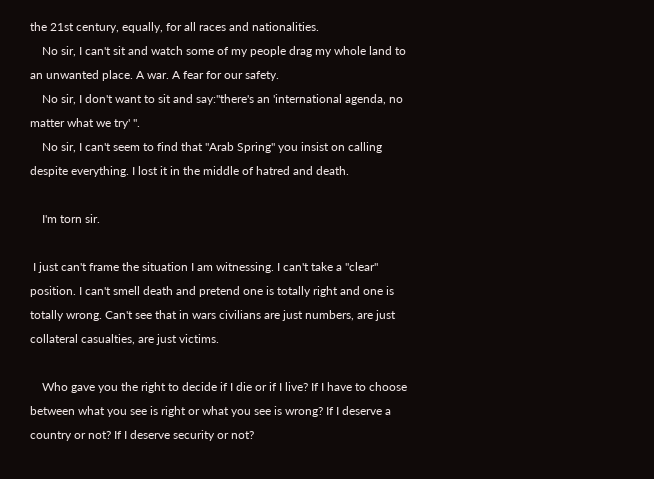the 21st century, equally, for all races and nationalities.
    No sir, I can't sit and watch some of my people drag my whole land to an unwanted place. A war. A fear for our safety.
    No sir, I don't want to sit and say:"there's an 'international agenda, no matter what we try' ".
    No sir, I can't seem to find that "Arab Spring" you insist on calling despite everything. I lost it in the middle of hatred and death.

    I'm torn sir.

 I just can't frame the situation I am witnessing. I can't take a "clear" position. I can't smell death and pretend one is totally right and one is totally wrong. Can't see that in wars civilians are just numbers, are just collateral casualties, are just victims.

    Who gave you the right to decide if I die or if I live? If I have to choose between what you see is right or what you see is wrong? If I deserve a country or not? If I deserve security or not?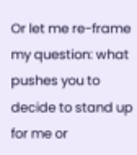Or let me re-frame my question: what pushes you to decide to stand up for me or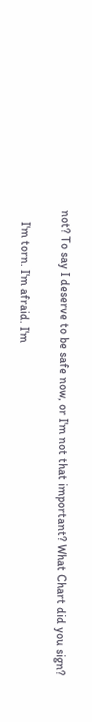not? To say I deserve to be safe now, or I'm not that important? What Chart did you sign?

    I'm torn. I'm afraid. I'm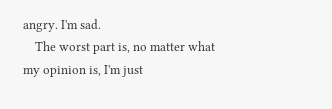angry. I'm sad.
    The worst part is, no matter what my opinion is, I'm just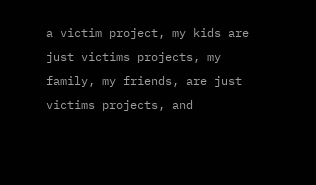a victim project, my kids are just victims projects, my family, my friends, are just victims projects, and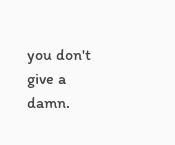you don't give a damn.